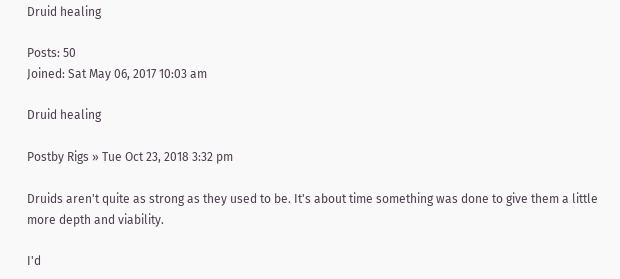Druid healing

Posts: 50
Joined: Sat May 06, 2017 10:03 am

Druid healing

Postby Rigs » Tue Oct 23, 2018 3:32 pm

Druids aren't quite as strong as they used to be. It's about time something was done to give them a little more depth and viability.

I'd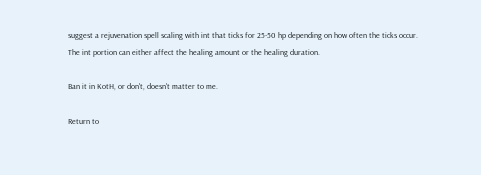suggest a rejuvenation spell scaling with int that ticks for 25-50 hp depending on how often the ticks occur.
The int portion can either affect the healing amount or the healing duration.

Ban it in KotH, or don't, doesn't matter to me.

Return to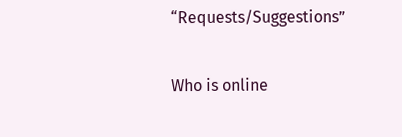“Requests/Suggestions”

Who is online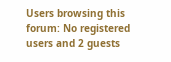Users browsing this forum: No registered users and 2 guests